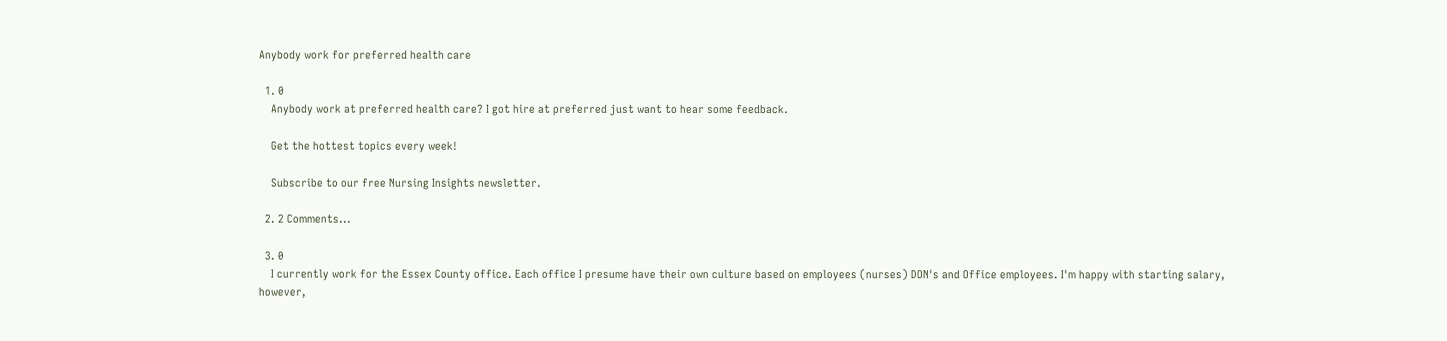Anybody work for preferred health care

  1. 0
    Anybody work at preferred health care? I got hire at preferred just want to hear some feedback.

    Get the hottest topics every week!

    Subscribe to our free Nursing Insights newsletter.

  2. 2 Comments...

  3. 0
    I currently work for the Essex County office. Each office I presume have their own culture based on employees (nurses) DON's and Office employees. I'm happy with starting salary, however,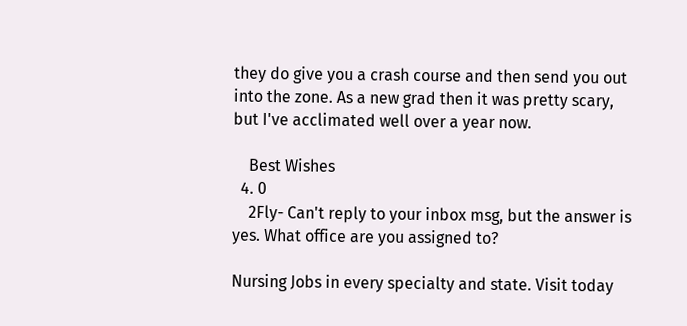they do give you a crash course and then send you out into the zone. As a new grad then it was pretty scary, but I've acclimated well over a year now.

    Best Wishes
  4. 0
    2Fly- Can't reply to your inbox msg, but the answer is yes. What office are you assigned to?

Nursing Jobs in every specialty and state. Visit today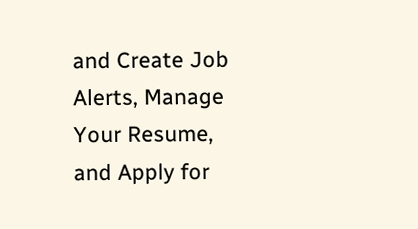and Create Job Alerts, Manage Your Resume, and Apply for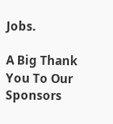Jobs.

A Big Thank You To Our Sponsors